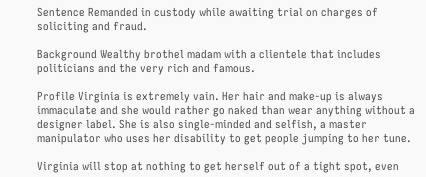Sentence Remanded in custody while awaiting trial on charges of soliciting and fraud.

Background Wealthy brothel madam with a clientele that includes politicians and the very rich and famous.

Profile Virginia is extremely vain. Her hair and make-up is always immaculate and she would rather go naked than wear anything without a designer label. She is also single-minded and selfish, a master manipulator who uses her disability to get people jumping to her tune.

Virginia will stop at nothing to get herself out of a tight spot, even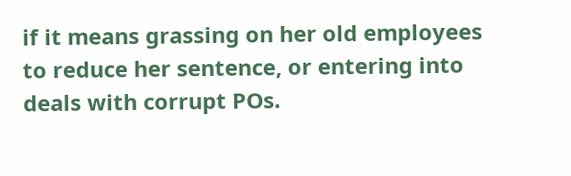if it means grassing on her old employees to reduce her sentence, or entering into deals with corrupt POs.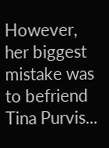However, her biggest mistake was to befriend Tina Purvis...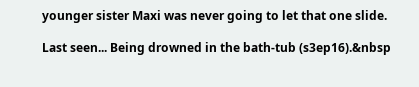younger sister Maxi was never going to let that one slide.

Last seen... Being drowned in the bath-tub (s3ep16).&nbsp